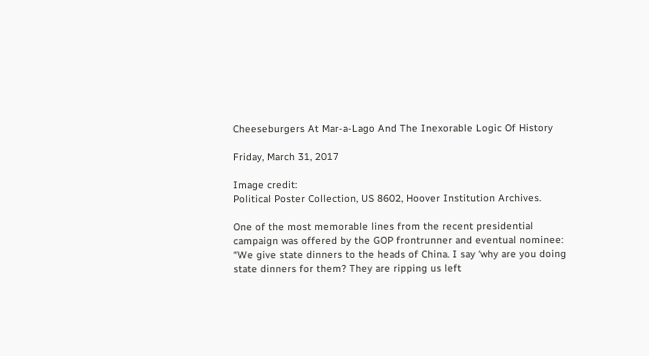Cheeseburgers At Mar-a-Lago And The Inexorable Logic Of History

Friday, March 31, 2017

Image credit:
Political Poster Collection, US 8602, Hoover Institution Archives.

One of the most memorable lines from the recent presidential campaign was offered by the GOP frontrunner and eventual nominee: “We give state dinners to the heads of China. I say ‘why are you doing state dinners for them? They are ripping us left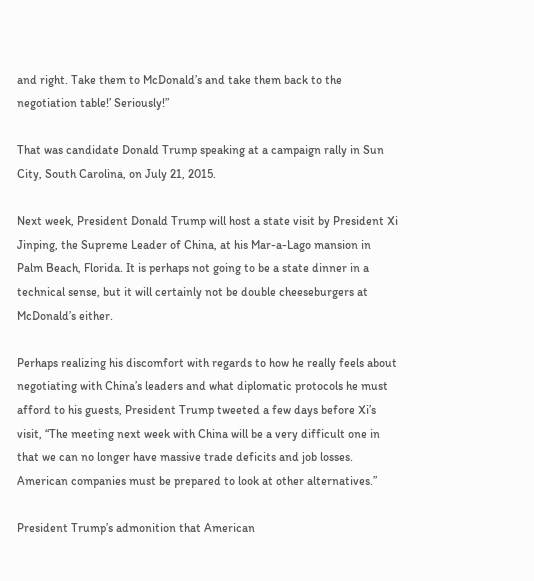and right. Take them to McDonald’s and take them back to the negotiation table!’ Seriously!”

That was candidate Donald Trump speaking at a campaign rally in Sun City, South Carolina, on July 21, 2015.

Next week, President Donald Trump will host a state visit by President Xi Jinping, the Supreme Leader of China, at his Mar-a-Lago mansion in Palm Beach, Florida. It is perhaps not going to be a state dinner in a technical sense, but it will certainly not be double cheeseburgers at McDonald’s either.

Perhaps realizing his discomfort with regards to how he really feels about negotiating with China’s leaders and what diplomatic protocols he must afford to his guests, President Trump tweeted a few days before Xi’s visit, “The meeting next week with China will be a very difficult one in that we can no longer have massive trade deficits and job losses. American companies must be prepared to look at other alternatives.”

President Trump’s admonition that American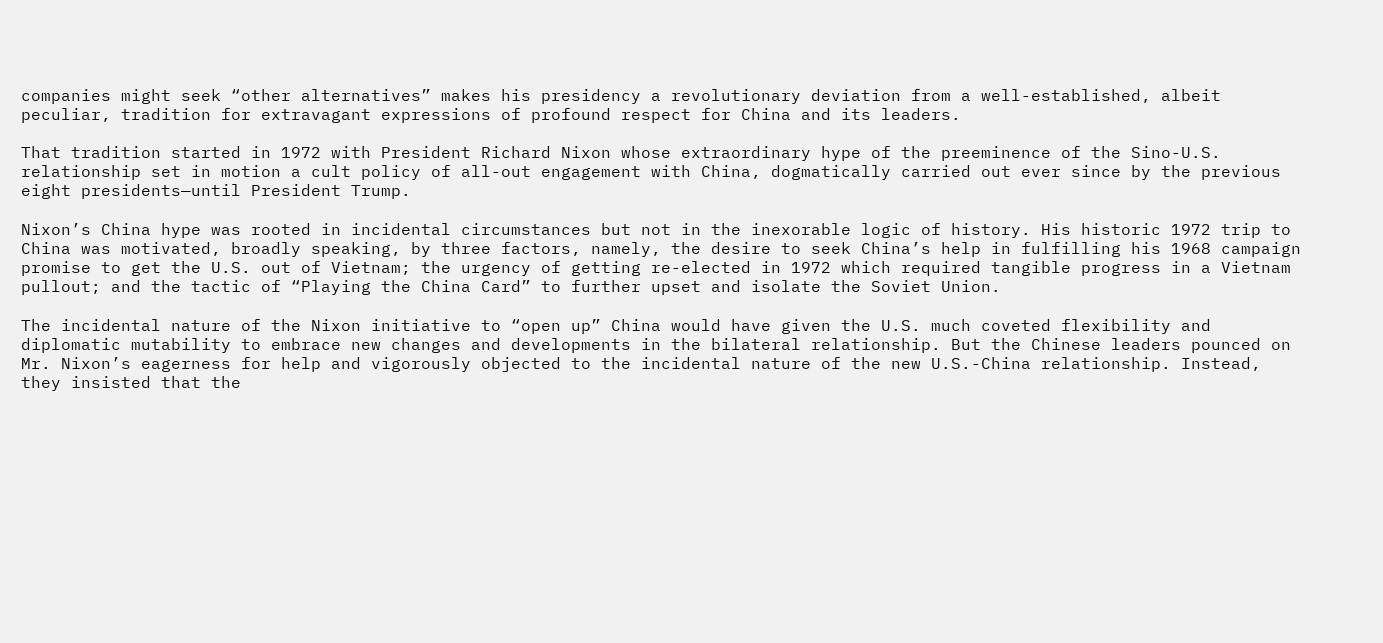companies might seek “other alternatives” makes his presidency a revolutionary deviation from a well-established, albeit peculiar, tradition for extravagant expressions of profound respect for China and its leaders.

That tradition started in 1972 with President Richard Nixon whose extraordinary hype of the preeminence of the Sino-U.S. relationship set in motion a cult policy of all-out engagement with China, dogmatically carried out ever since by the previous eight presidents—until President Trump.

Nixon’s China hype was rooted in incidental circumstances but not in the inexorable logic of history. His historic 1972 trip to China was motivated, broadly speaking, by three factors, namely, the desire to seek China’s help in fulfilling his 1968 campaign promise to get the U.S. out of Vietnam; the urgency of getting re-elected in 1972 which required tangible progress in a Vietnam pullout; and the tactic of “Playing the China Card” to further upset and isolate the Soviet Union.

The incidental nature of the Nixon initiative to “open up” China would have given the U.S. much coveted flexibility and diplomatic mutability to embrace new changes and developments in the bilateral relationship. But the Chinese leaders pounced on Mr. Nixon’s eagerness for help and vigorously objected to the incidental nature of the new U.S.-China relationship. Instead, they insisted that the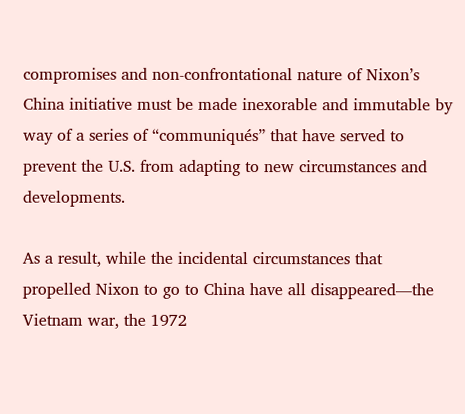compromises and non-confrontational nature of Nixon’s China initiative must be made inexorable and immutable by way of a series of “communiqués” that have served to prevent the U.S. from adapting to new circumstances and developments.

As a result, while the incidental circumstances that propelled Nixon to go to China have all disappeared—the Vietnam war, the 1972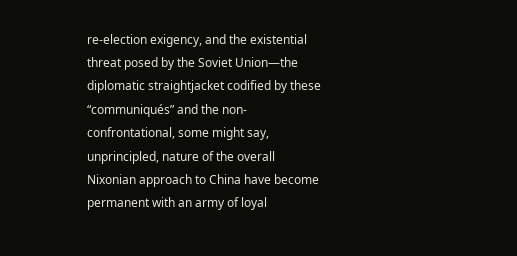re-election exigency, and the existential threat posed by the Soviet Union—the diplomatic straightjacket codified by these “communiqués” and the non-confrontational, some might say, unprincipled, nature of the overall Nixonian approach to China have become permanent with an army of loyal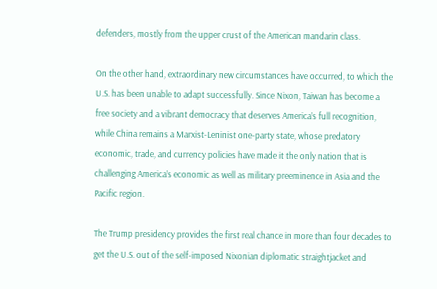defenders, mostly from the upper crust of the American mandarin class.

On the other hand, extraordinary new circumstances have occurred, to which the U.S. has been unable to adapt successfully. Since Nixon, Taiwan has become a free society and a vibrant democracy that deserves America’s full recognition, while China remains a Marxist-Leninist one-party state, whose predatory economic, trade, and currency policies have made it the only nation that is challenging America’s economic as well as military preeminence in Asia and the Pacific region.

The Trump presidency provides the first real chance in more than four decades to get the U.S. out of the self-imposed Nixonian diplomatic straightjacket and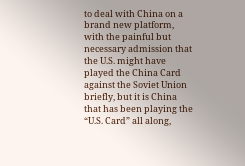to deal with China on a brand new platform, with the painful but necessary admission that the U.S. might have played the China Card against the Soviet Union briefly, but it is China that has been playing the “U.S. Card” all along,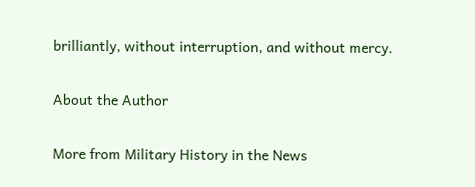brilliantly, without interruption, and without mercy.

About the Author

More from Military History in the News